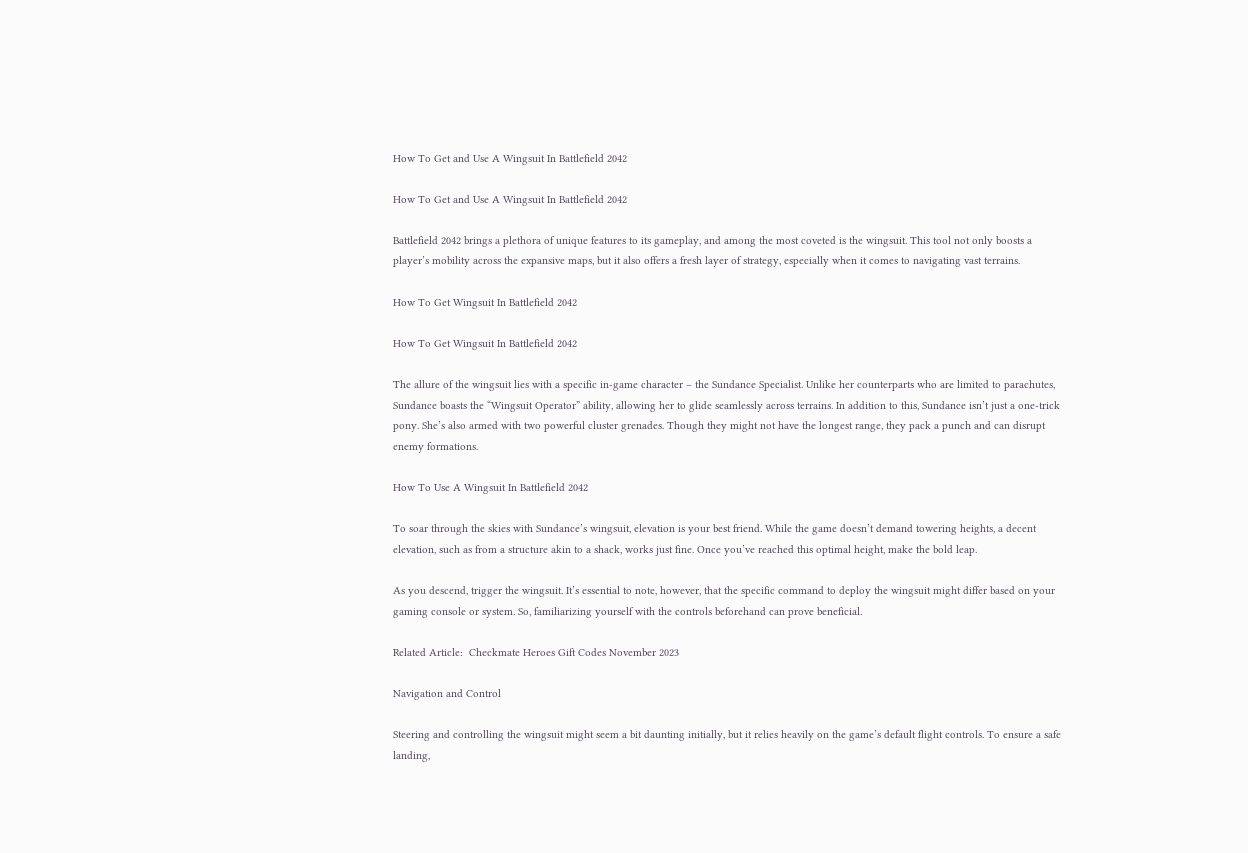How To Get and Use A Wingsuit In Battlefield 2042

How To Get and Use A Wingsuit In Battlefield 2042

Battlefield 2042 brings a plethora of unique features to its gameplay, and among the most coveted is the wingsuit. This tool not only boosts a player’s mobility across the expansive maps, but it also offers a fresh layer of strategy, especially when it comes to navigating vast terrains.

How To Get Wingsuit In Battlefield 2042

How To Get Wingsuit In Battlefield 2042

The allure of the wingsuit lies with a specific in-game character – the Sundance Specialist. Unlike her counterparts who are limited to parachutes, Sundance boasts the “Wingsuit Operator” ability, allowing her to glide seamlessly across terrains. In addition to this, Sundance isn’t just a one-trick pony. She’s also armed with two powerful cluster grenades. Though they might not have the longest range, they pack a punch and can disrupt enemy formations.

How To Use A Wingsuit In Battlefield 2042

To soar through the skies with Sundance’s wingsuit, elevation is your best friend. While the game doesn’t demand towering heights, a decent elevation, such as from a structure akin to a shack, works just fine. Once you’ve reached this optimal height, make the bold leap.

As you descend, trigger the wingsuit. It’s essential to note, however, that the specific command to deploy the wingsuit might differ based on your gaming console or system. So, familiarizing yourself with the controls beforehand can prove beneficial.

Related Article:  Checkmate Heroes Gift Codes November 2023

Navigation and Control

Steering and controlling the wingsuit might seem a bit daunting initially, but it relies heavily on the game’s default flight controls. To ensure a safe landing,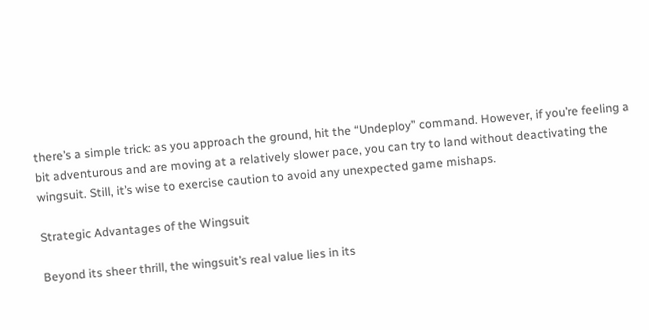there’s a simple trick: as you approach the ground, hit the “Undeploy” command. However, if you’re feeling a bit adventurous and are moving at a relatively slower pace, you can try to land without deactivating the wingsuit. Still, it’s wise to exercise caution to avoid any unexpected game mishaps.

Strategic Advantages of the Wingsuit

Beyond its sheer thrill, the wingsuit’s real value lies in its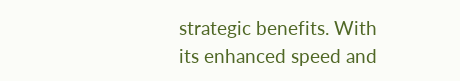strategic benefits. With its enhanced speed and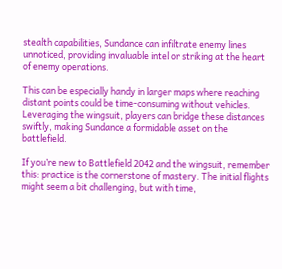stealth capabilities, Sundance can infiltrate enemy lines unnoticed, providing invaluable intel or striking at the heart of enemy operations.

This can be especially handy in larger maps where reaching distant points could be time-consuming without vehicles. Leveraging the wingsuit, players can bridge these distances swiftly, making Sundance a formidable asset on the battlefield.

If you’re new to Battlefield 2042 and the wingsuit, remember this: practice is the cornerstone of mastery. The initial flights might seem a bit challenging, but with time,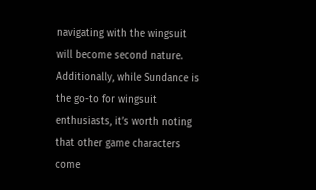navigating with the wingsuit will become second nature. Additionally, while Sundance is the go-to for wingsuit enthusiasts, it’s worth noting that other game characters come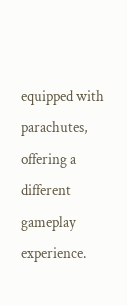equipped with parachutes, offering a different gameplay experience.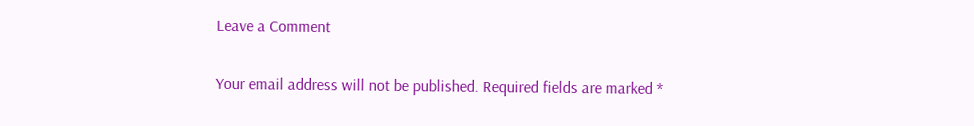Leave a Comment

Your email address will not be published. Required fields are marked *